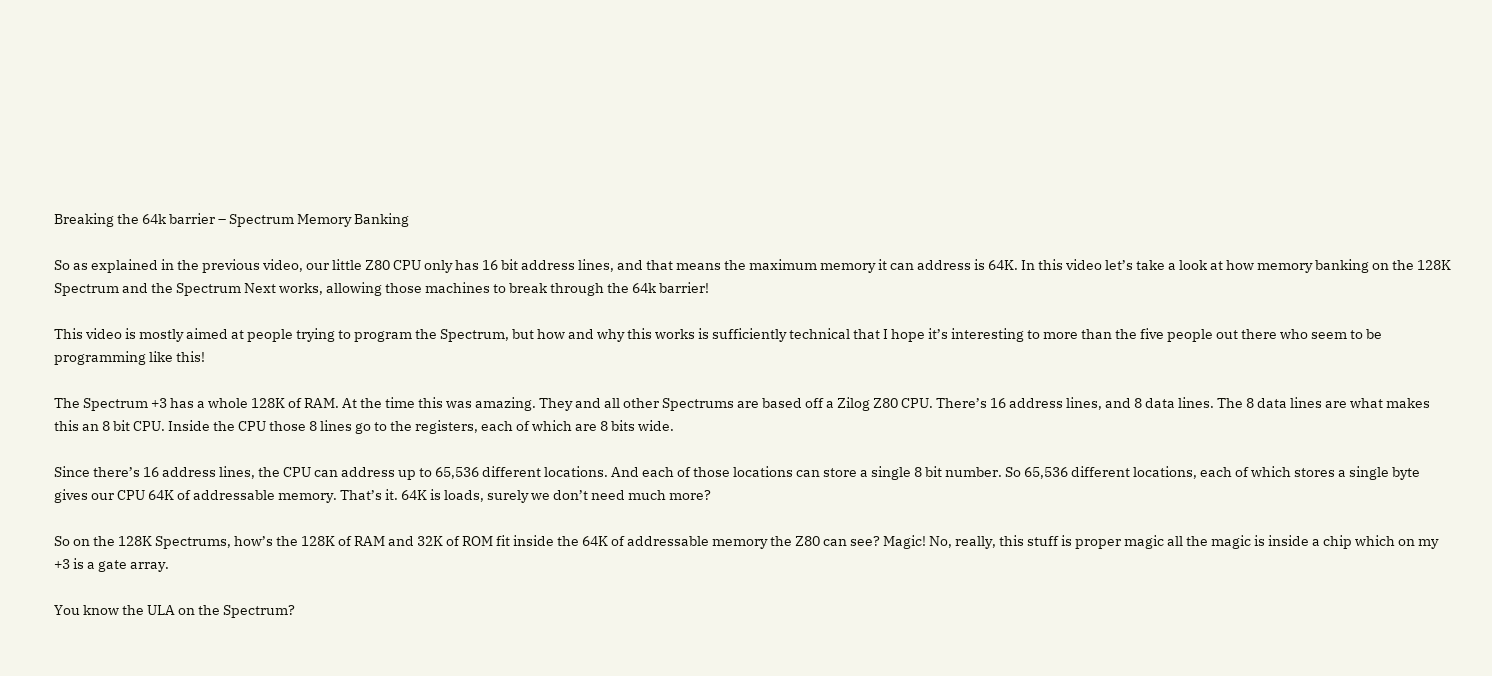Breaking the 64k barrier – Spectrum Memory Banking

So as explained in the previous video, our little Z80 CPU only has 16 bit address lines, and that means the maximum memory it can address is 64K. In this video let’s take a look at how memory banking on the 128K Spectrum and the Spectrum Next works, allowing those machines to break through the 64k barrier!

This video is mostly aimed at people trying to program the Spectrum, but how and why this works is sufficiently technical that I hope it’s interesting to more than the five people out there who seem to be programming like this!

The Spectrum +3 has a whole 128K of RAM. At the time this was amazing. They and all other Spectrums are based off a Zilog Z80 CPU. There’s 16 address lines, and 8 data lines. The 8 data lines are what makes this an 8 bit CPU. Inside the CPU those 8 lines go to the registers, each of which are 8 bits wide.

Since there’s 16 address lines, the CPU can address up to 65,536 different locations. And each of those locations can store a single 8 bit number. So 65,536 different locations, each of which stores a single byte gives our CPU 64K of addressable memory. That’s it. 64K is loads, surely we don’t need much more?

So on the 128K Spectrums, how’s the 128K of RAM and 32K of ROM fit inside the 64K of addressable memory the Z80 can see? Magic! No, really, this stuff is proper magic all the magic is inside a chip which on my +3 is a gate array.

You know the ULA on the Spectrum?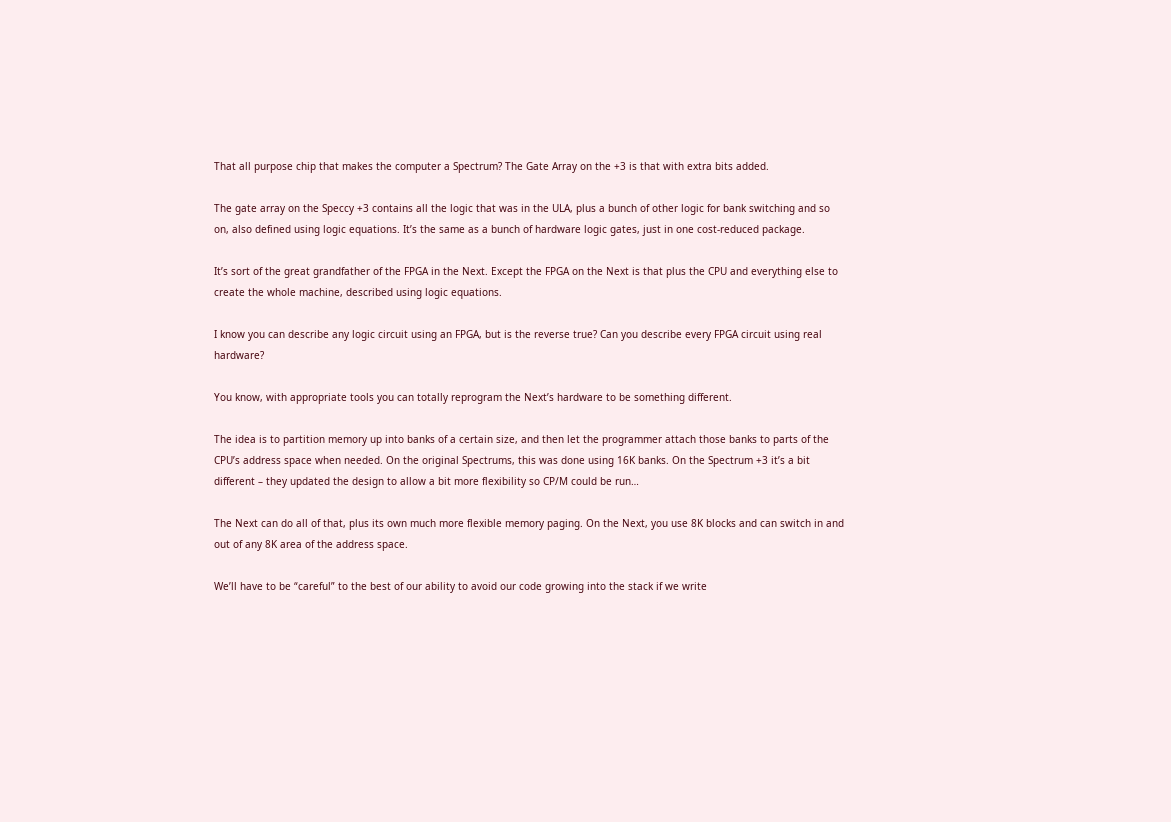That all purpose chip that makes the computer a Spectrum? The Gate Array on the +3 is that with extra bits added.

The gate array on the Speccy +3 contains all the logic that was in the ULA, plus a bunch of other logic for bank switching and so on, also defined using logic equations. It’s the same as a bunch of hardware logic gates, just in one cost-reduced package.

It’s sort of the great grandfather of the FPGA in the Next. Except the FPGA on the Next is that plus the CPU and everything else to create the whole machine, described using logic equations.

I know you can describe any logic circuit using an FPGA, but is the reverse true? Can you describe every FPGA circuit using real hardware?

You know, with appropriate tools you can totally reprogram the Next’s hardware to be something different.

The idea is to partition memory up into banks of a certain size, and then let the programmer attach those banks to parts of the CPU’s address space when needed. On the original Spectrums, this was done using 16K banks. On the Spectrum +3 it’s a bit different – they updated the design to allow a bit more flexibility so CP/M could be run…

The Next can do all of that, plus its own much more flexible memory paging. On the Next, you use 8K blocks and can switch in and out of any 8K area of the address space.

We’ll have to be “careful” to the best of our ability to avoid our code growing into the stack if we write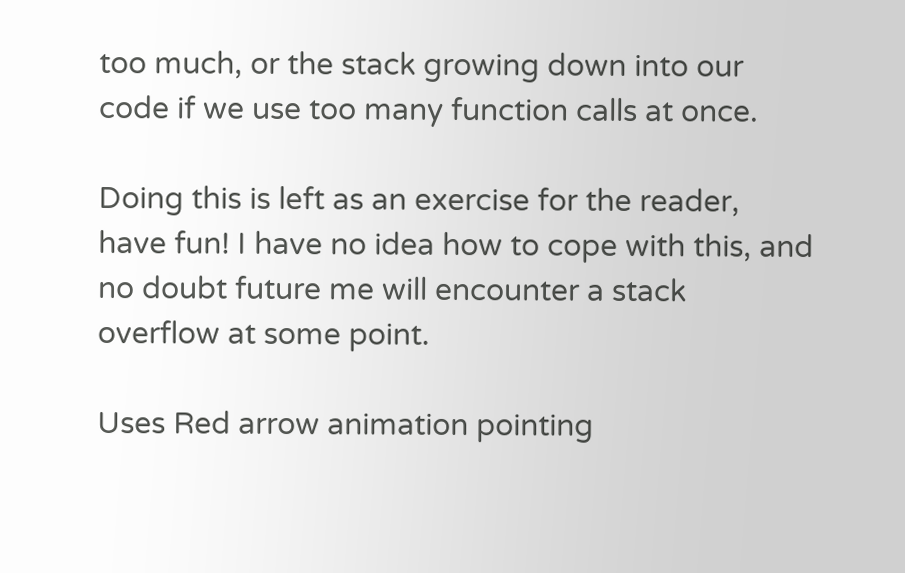too much, or the stack growing down into our code if we use too many function calls at once.

Doing this is left as an exercise for the reader, have fun! I have no idea how to cope with this, and no doubt future me will encounter a stack overflow at some point.

Uses Red arrow animation pointing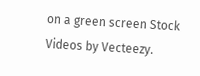on a green screen Stock Videos by Vecteezy.